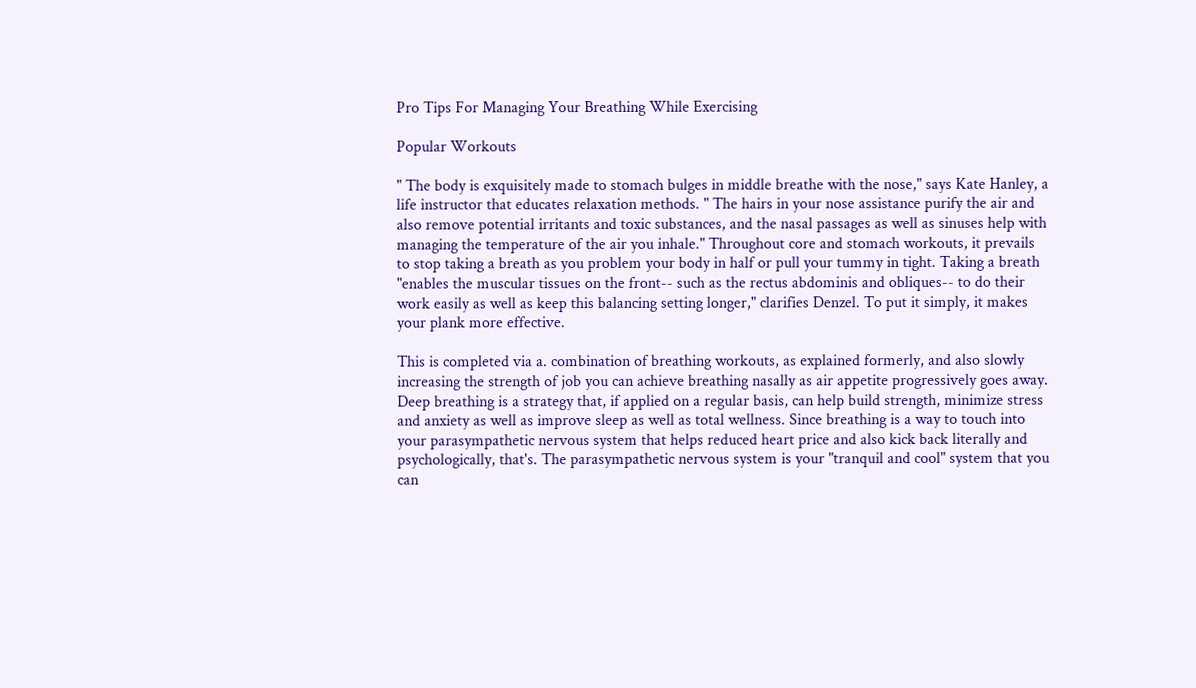Pro Tips For Managing Your Breathing While Exercising

Popular Workouts

" The body is exquisitely made to stomach bulges in middle breathe with the nose," says Kate Hanley, a life instructor that educates relaxation methods. " The hairs in your nose assistance purify the air and also remove potential irritants and toxic substances, and the nasal passages as well as sinuses help with managing the temperature of the air you inhale." Throughout core and stomach workouts, it prevails to stop taking a breath as you problem your body in half or pull your tummy in tight. Taking a breath "enables the muscular tissues on the front-- such as the rectus abdominis and obliques-- to do their work easily as well as keep this balancing setting longer," clarifies Denzel. To put it simply, it makes your plank more effective.

This is completed via a. combination of breathing workouts, as explained formerly, and also slowly increasing the strength of job you can achieve breathing nasally as air appetite progressively goes away. Deep breathing is a strategy that, if applied on a regular basis, can help build strength, minimize stress and anxiety as well as improve sleep as well as total wellness. Since breathing is a way to touch into your parasympathetic nervous system that helps reduced heart price and also kick back literally and psychologically, that's. The parasympathetic nervous system is your "tranquil and cool" system that you can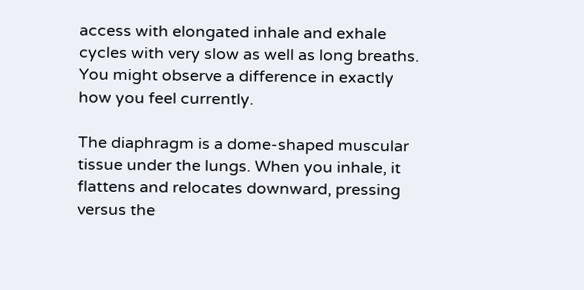access with elongated inhale and exhale cycles with very slow as well as long breaths. You might observe a difference in exactly how you feel currently.

The diaphragm is a dome-shaped muscular tissue under the lungs. When you inhale, it flattens and relocates downward, pressing versus the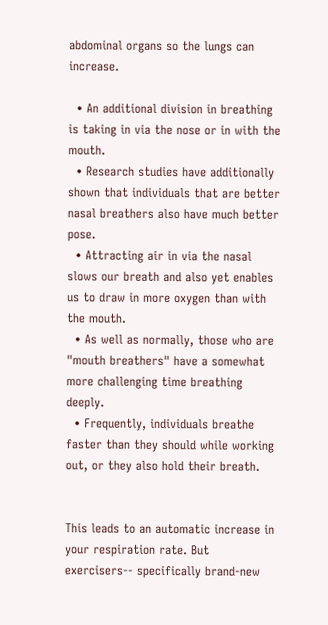abdominal organs so the lungs can increase.

  • An additional division in breathing is taking in via the nose or in with the mouth.
  • Research studies have additionally shown that individuals that are better nasal breathers also have much better pose.
  • Attracting air in via the nasal slows our breath and also yet enables us to draw in more oxygen than with the mouth.
  • As well as normally, those who are "mouth breathers" have a somewhat more challenging time breathing deeply.
  • Frequently, individuals breathe faster than they should while working out, or they also hold their breath.


This leads to an automatic increase in your respiration rate. But exercisers-- specifically brand-new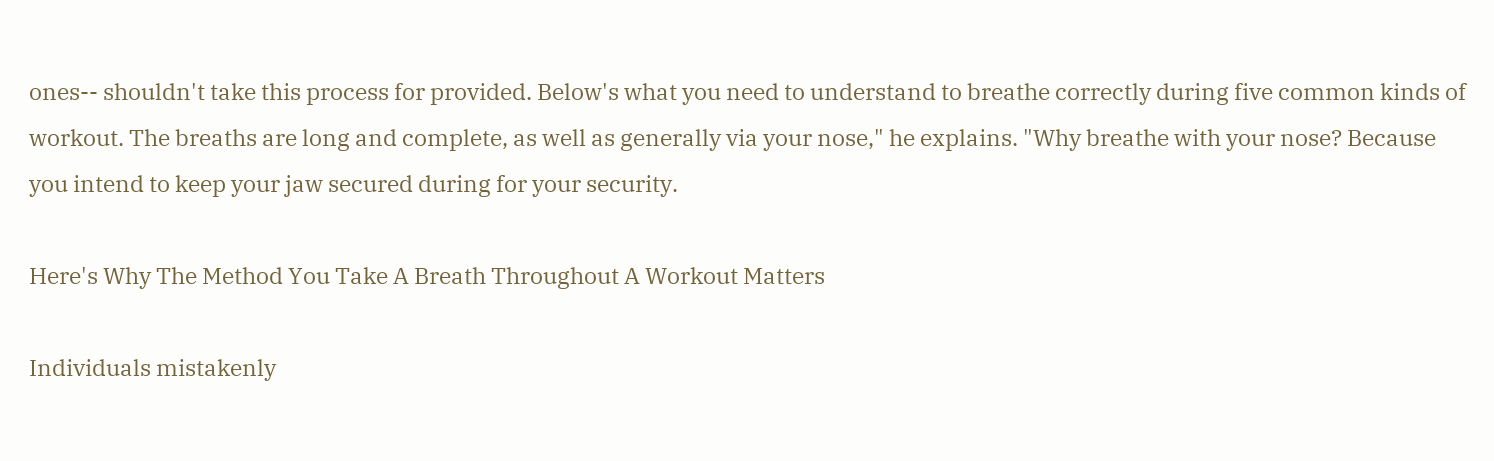ones-- shouldn't take this process for provided. Below's what you need to understand to breathe correctly during five common kinds of workout. The breaths are long and complete, as well as generally via your nose," he explains. "Why breathe with your nose? Because you intend to keep your jaw secured during for your security.

Here's Why The Method You Take A Breath Throughout A Workout Matters

Individuals mistakenly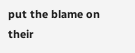put the blame on their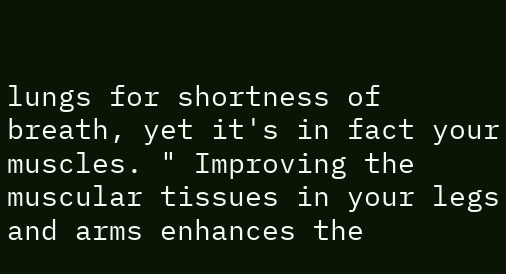lungs for shortness of breath, yet it's in fact your muscles. " Improving the muscular tissues in your legs and arms enhances the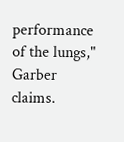performance of the lungs," Garber claims.